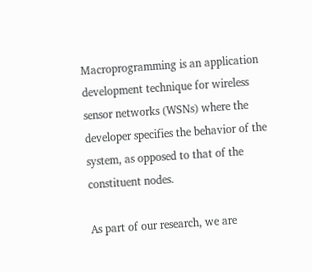Macroprogramming is an application development technique for wireless sensor networks (WSNs) where the developer specifies the behavior of the system, as opposed to that of the constituent nodes.

As part of our research, we are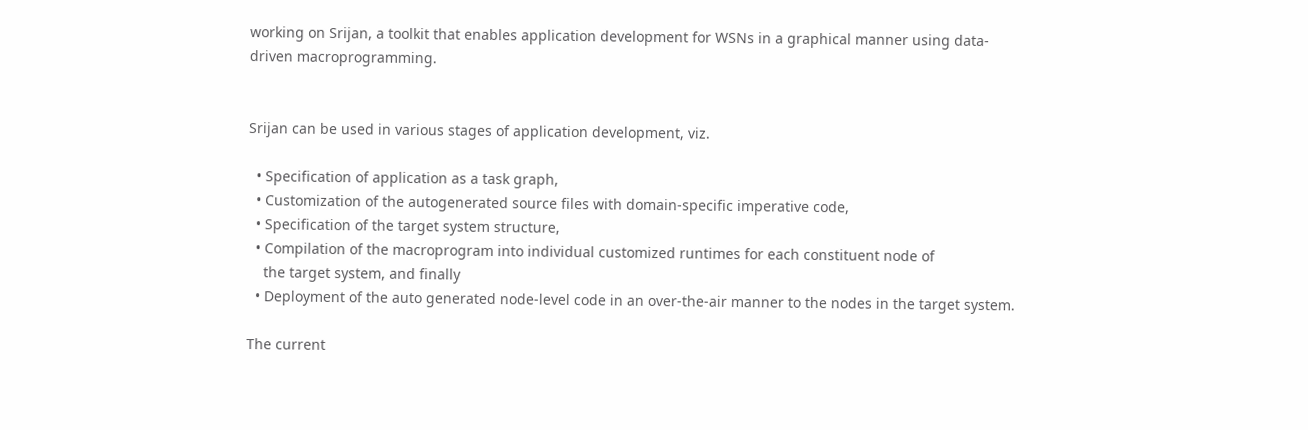working on Srijan, a toolkit that enables application development for WSNs in a graphical manner using data-driven macroprogramming.


Srijan can be used in various stages of application development, viz.

  • Specification of application as a task graph,
  • Customization of the autogenerated source files with domain-specific imperative code,
  • Specification of the target system structure,
  • Compilation of the macroprogram into individual customized runtimes for each constituent node of
    the target system, and finally
  • Deployment of the auto generated node-level code in an over-the-air manner to the nodes in the target system.

The current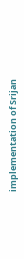implementation of Srijan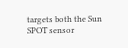targets both the Sun SPOT sensor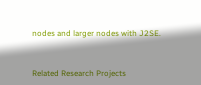nodes and larger nodes with J2SE.



Related Research Projects